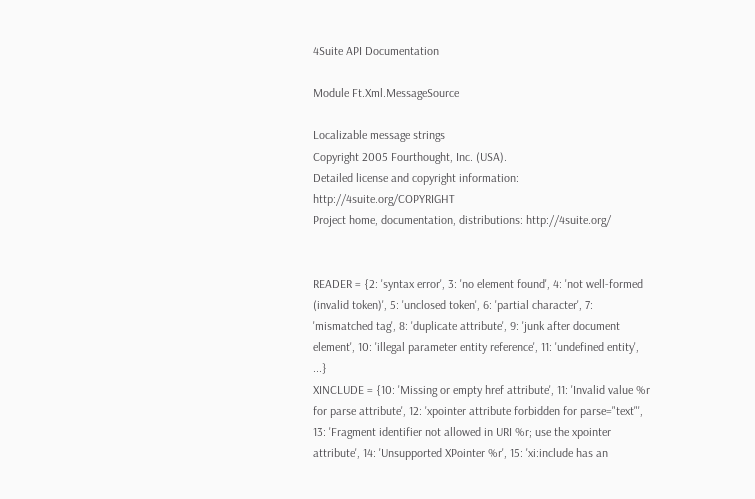4Suite API Documentation

Module Ft.Xml.MessageSource

Localizable message strings
Copyright 2005 Fourthought, Inc. (USA).
Detailed license and copyright information: http://4suite.org/COPYRIGHT
Project home, documentation, distributions: http://4suite.org/


READER = {2: 'syntax error', 3: 'no element found', 4: 'not well-formed (invalid token)', 5: 'unclosed token', 6: 'partial character', 7: 'mismatched tag', 8: 'duplicate attribute', 9: 'junk after document element', 10: 'illegal parameter entity reference', 11: 'undefined entity', ...}
XINCLUDE = {10: 'Missing or empty href attribute', 11: 'Invalid value %r for parse attribute', 12: 'xpointer attribute forbidden for parse="text"', 13: 'Fragment identifier not allowed in URI %r; use the xpointer attribute', 14: 'Unsupported XPointer %r', 15: 'xi:include has an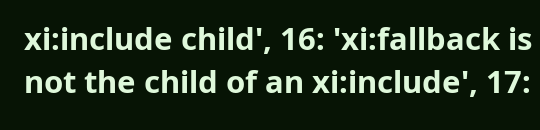xi:include child', 16: 'xi:fallback is not the child of an xi:include', 17: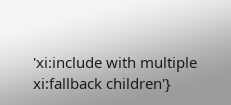'xi:include with multiple xi:fallback children'}